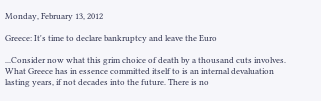Monday, February 13, 2012

Greece: It's time to declare bankruptcy and leave the Euro

...Consider now what this grim choice of death by a thousand cuts involves. What Greece has in essence committed itself to is an internal devaluation lasting years, if not decades into the future. There is no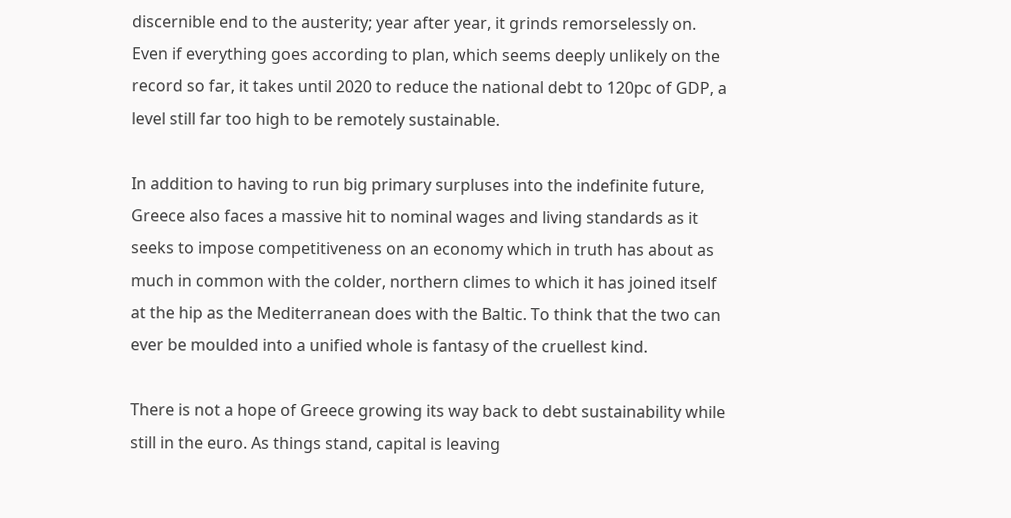discernible end to the austerity; year after year, it grinds remorselessly on. Even if everything goes according to plan, which seems deeply unlikely on the record so far, it takes until 2020 to reduce the national debt to 120pc of GDP, a level still far too high to be remotely sustainable.

In addition to having to run big primary surpluses into the indefinite future, Greece also faces a massive hit to nominal wages and living standards as it seeks to impose competitiveness on an economy which in truth has about as much in common with the colder, northern climes to which it has joined itself at the hip as the Mediterranean does with the Baltic. To think that the two can ever be moulded into a unified whole is fantasy of the cruellest kind.

There is not a hope of Greece growing its way back to debt sustainability while still in the euro. As things stand, capital is leaving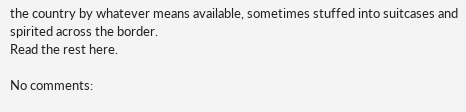the country by whatever means available, sometimes stuffed into suitcases and spirited across the border.
Read the rest here.

No comments: